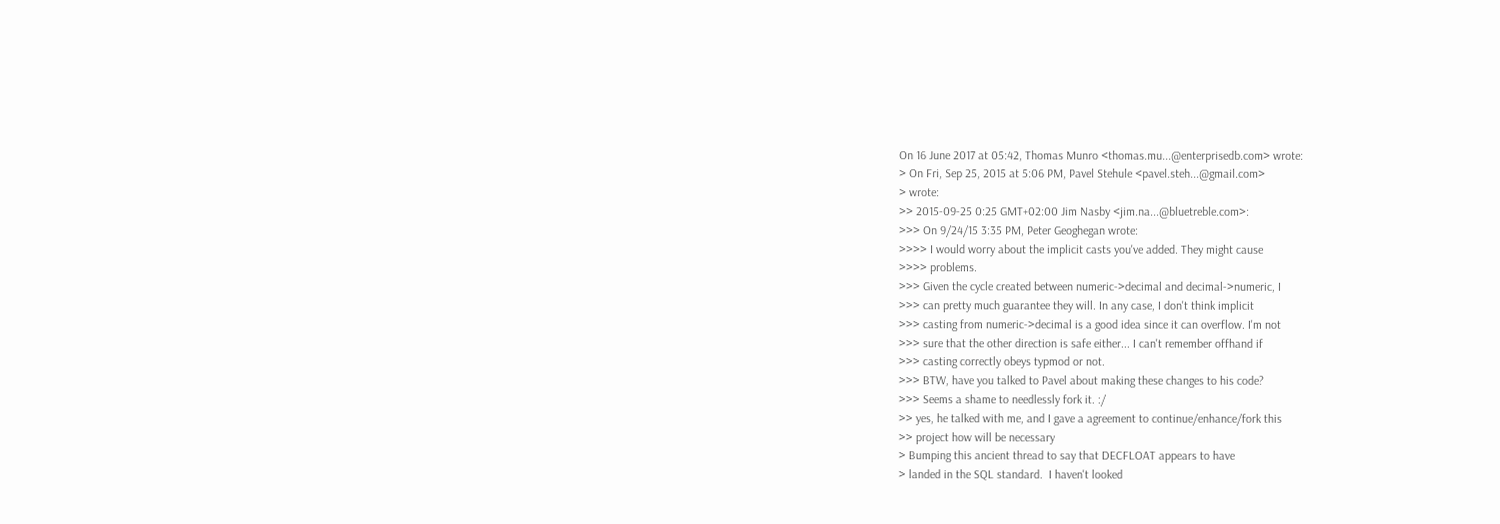On 16 June 2017 at 05:42, Thomas Munro <thomas.mu...@enterprisedb.com> wrote:
> On Fri, Sep 25, 2015 at 5:06 PM, Pavel Stehule <pavel.steh...@gmail.com>
> wrote:
>> 2015-09-25 0:25 GMT+02:00 Jim Nasby <jim.na...@bluetreble.com>:
>>> On 9/24/15 3:35 PM, Peter Geoghegan wrote:
>>>> I would worry about the implicit casts you've added. They might cause
>>>> problems.
>>> Given the cycle created between numeric->decimal and decimal->numeric, I
>>> can pretty much guarantee they will. In any case, I don't think implicit
>>> casting from numeric->decimal is a good idea since it can overflow. I'm not
>>> sure that the other direction is safe either... I can't remember offhand if
>>> casting correctly obeys typmod or not.
>>> BTW, have you talked to Pavel about making these changes to his code?
>>> Seems a shame to needlessly fork it. :/
>> yes, he talked with me, and I gave a agreement to continue/enhance/fork this
>> project how will be necessary
> Bumping this ancient thread to say that DECFLOAT appears to have
> landed in the SQL standard.  I haven't looked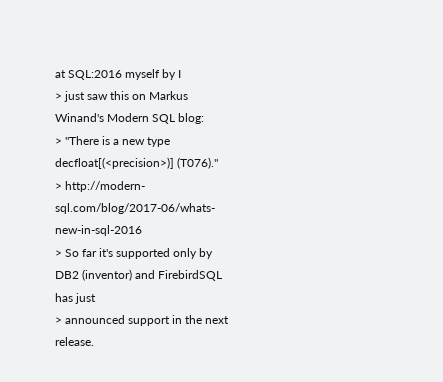at SQL:2016 myself by I
> just saw this on Markus Winand's Modern SQL blog:
> "There is a new type decfloat[(<precision>)] (T076)."
> http://modern-sql.com/blog/2017-06/whats-new-in-sql-2016
> So far it's supported only by DB2 (inventor) and FirebirdSQL has just
> announced support in the next release.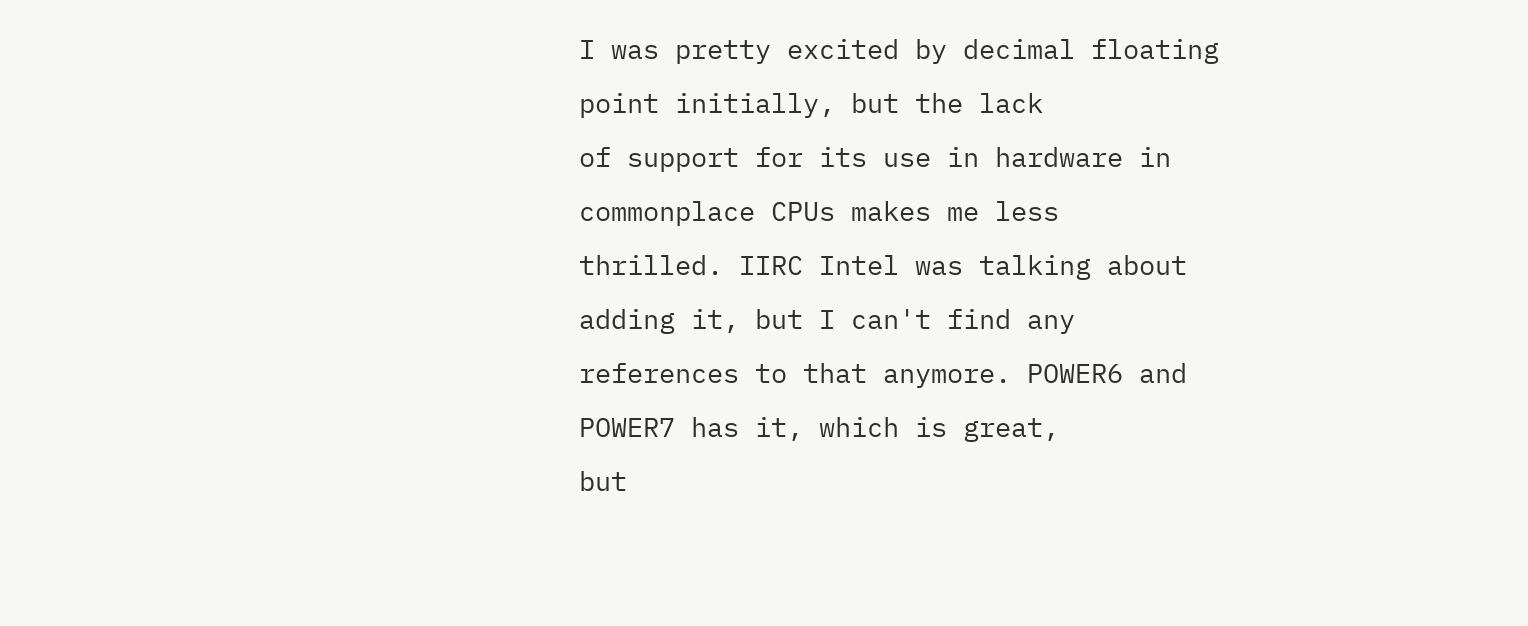I was pretty excited by decimal floating point initially, but the lack
of support for its use in hardware in commonplace CPUs makes me less
thrilled. IIRC Intel was talking about adding it, but I can't find any
references to that anymore. POWER6 and POWER7 has it, which is great,
but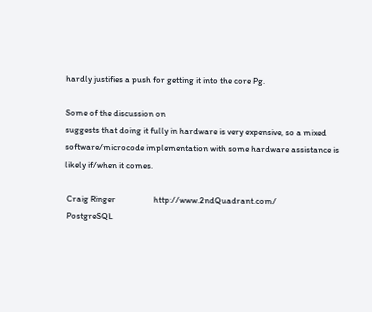hardly justifies a push for getting it into the core Pg.

Some of the discussion on
suggests that doing it fully in hardware is very expensive, so a mixed
software/microcode implementation with some hardware assistance is
likely if/when it comes.

 Craig Ringer                   http://www.2ndQuadrant.com/
 PostgreSQL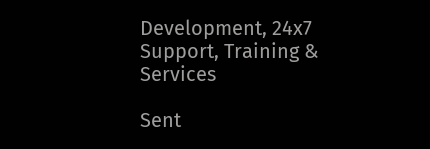Development, 24x7 Support, Training & Services

Sent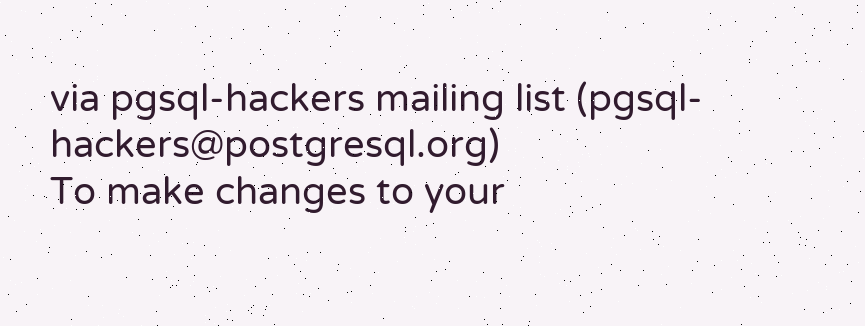via pgsql-hackers mailing list (pgsql-hackers@postgresql.org)
To make changes to your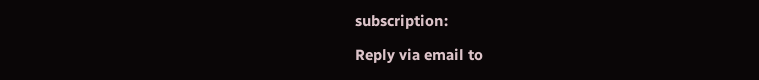subscription:

Reply via email to